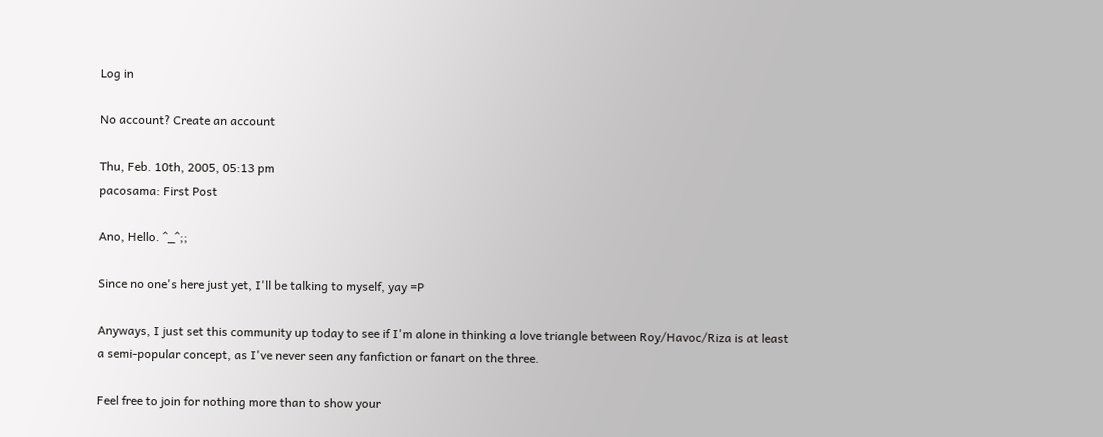Log in

No account? Create an account

Thu, Feb. 10th, 2005, 05:13 pm
pacosama: First Post

Ano, Hello. ^_^;;

Since no one's here just yet, I'll be talking to myself, yay =P

Anyways, I just set this community up today to see if I'm alone in thinking a love triangle between Roy/Havoc/Riza is at least a semi-popular concept, as I've never seen any fanfiction or fanart on the three.

Feel free to join for nothing more than to show your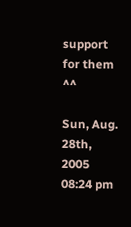support for them ^^

Sun, Aug. 28th, 2005 08:24 pm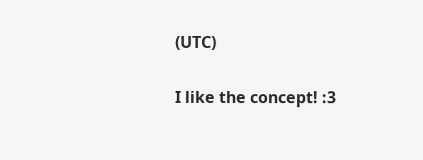(UTC)

I like the concept! :3